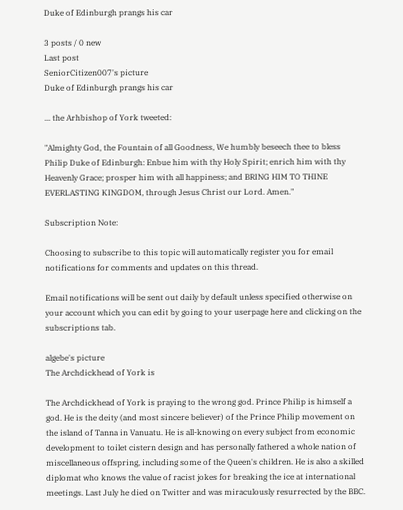Duke of Edinburgh prangs his car

3 posts / 0 new
Last post
SeniorCitizen007's picture
Duke of Edinburgh prangs his car

... the Arhbishop of York tweeted:

"Almighty God, the Fountain of all Goodness, We humbly beseech thee to bless Philip Duke of Edinburgh: Enbue him with thy Holy Spirit; enrich him with thy Heavenly Grace; prosper him with all happiness; and BRING HIM TO THINE EVERLASTING KINGDOM, through Jesus Christ our Lord. Amen."

Subscription Note:

Choosing to subscribe to this topic will automatically register you for email notifications for comments and updates on this thread.

Email notifications will be sent out daily by default unless specified otherwise on your account which you can edit by going to your userpage here and clicking on the subscriptions tab.

algebe's picture
The Archdickhead of York is

The Archdickhead of York is praying to the wrong god. Prince Philip is himself a god. He is the deity (and most sincere believer) of the Prince Philip movement on the island of Tanna in Vanuatu. He is all-knowing on every subject from economic development to toilet cistern design and has personally fathered a whole nation of miscellaneous offspring, including some of the Queen's children. He is also a skilled diplomat who knows the value of racist jokes for breaking the ice at international meetings. Last July he died on Twitter and was miraculously resurrected by the BBC.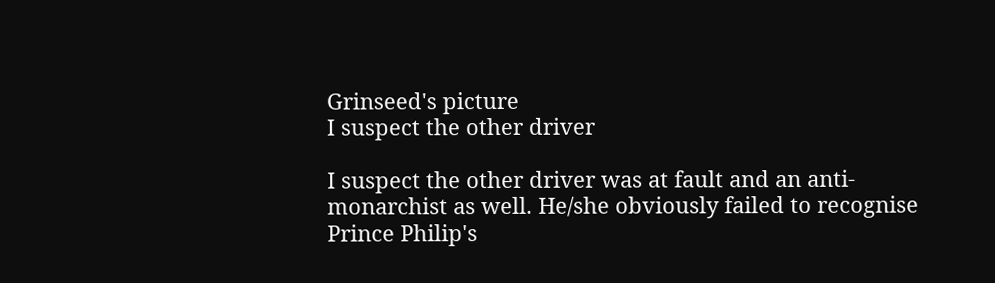Grinseed's picture
I suspect the other driver

I suspect the other driver was at fault and an anti-monarchist as well. He/she obviously failed to recognise Prince Philip's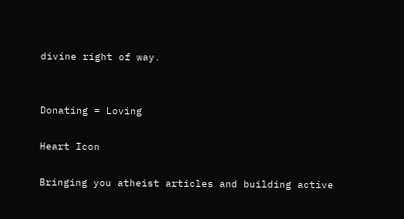divine right of way.


Donating = Loving

Heart Icon

Bringing you atheist articles and building active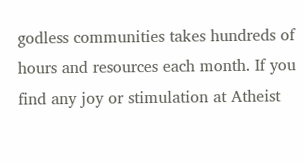godless communities takes hundreds of hours and resources each month. If you find any joy or stimulation at Atheist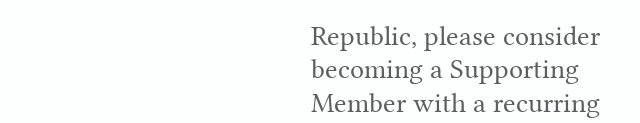Republic, please consider becoming a Supporting Member with a recurring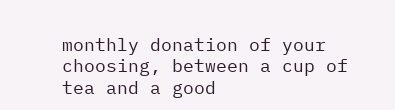monthly donation of your choosing, between a cup of tea and a good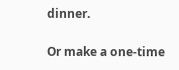dinner.

Or make a one-time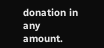donation in any amount.